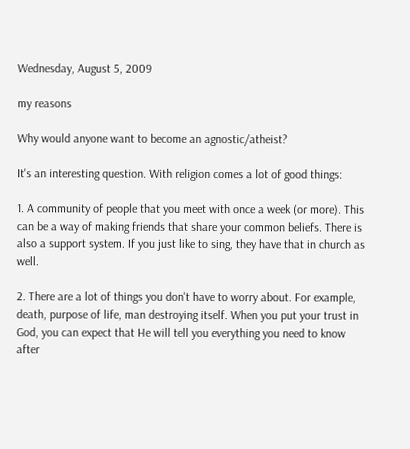Wednesday, August 5, 2009

my reasons

Why would anyone want to become an agnostic/atheist?

It's an interesting question. With religion comes a lot of good things:

1. A community of people that you meet with once a week (or more). This can be a way of making friends that share your common beliefs. There is also a support system. If you just like to sing, they have that in church as well.

2. There are a lot of things you don't have to worry about. For example, death, purpose of life, man destroying itself. When you put your trust in God, you can expect that He will tell you everything you need to know after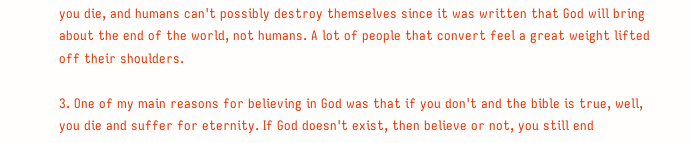you die, and humans can't possibly destroy themselves since it was written that God will bring about the end of the world, not humans. A lot of people that convert feel a great weight lifted off their shoulders.

3. One of my main reasons for believing in God was that if you don't and the bible is true, well, you die and suffer for eternity. If God doesn't exist, then believe or not, you still end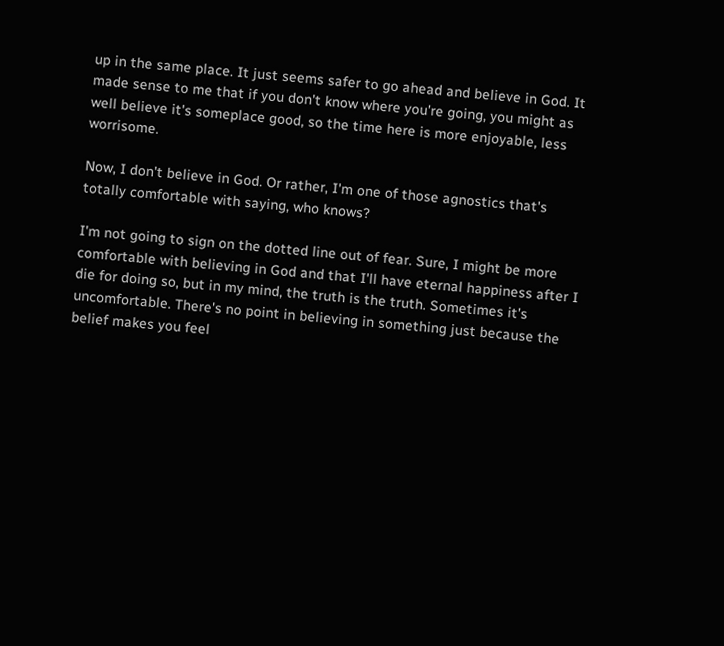up in the same place. It just seems safer to go ahead and believe in God. It made sense to me that if you don't know where you're going, you might as well believe it's someplace good, so the time here is more enjoyable, less worrisome.

Now, I don't believe in God. Or rather, I'm one of those agnostics that's totally comfortable with saying, who knows?

I'm not going to sign on the dotted line out of fear. Sure, I might be more comfortable with believing in God and that I'll have eternal happiness after I die for doing so, but in my mind, the truth is the truth. Sometimes it's uncomfortable. There's no point in believing in something just because the belief makes you feel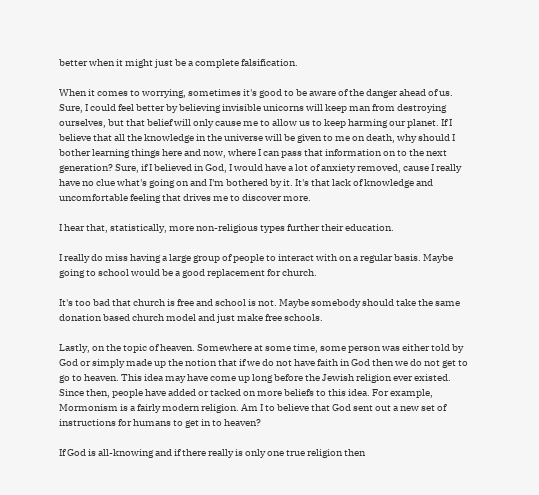better when it might just be a complete falsification.

When it comes to worrying, sometimes it's good to be aware of the danger ahead of us. Sure, I could feel better by believing invisible unicorns will keep man from destroying ourselves, but that belief will only cause me to allow us to keep harming our planet. If I believe that all the knowledge in the universe will be given to me on death, why should I bother learning things here and now, where I can pass that information on to the next generation? Sure, if I believed in God, I would have a lot of anxiety removed, cause I really have no clue what's going on and I'm bothered by it. It's that lack of knowledge and uncomfortable feeling that drives me to discover more.

I hear that, statistically, more non-religious types further their education.

I really do miss having a large group of people to interact with on a regular basis. Maybe going to school would be a good replacement for church.

It's too bad that church is free and school is not. Maybe somebody should take the same donation based church model and just make free schools.

Lastly, on the topic of heaven. Somewhere at some time, some person was either told by God or simply made up the notion that if we do not have faith in God then we do not get to go to heaven. This idea may have come up long before the Jewish religion ever existed. Since then, people have added or tacked on more beliefs to this idea. For example, Mormonism is a fairly modern religion. Am I to believe that God sent out a new set of instructions for humans to get in to heaven?

If God is all-knowing and if there really is only one true religion then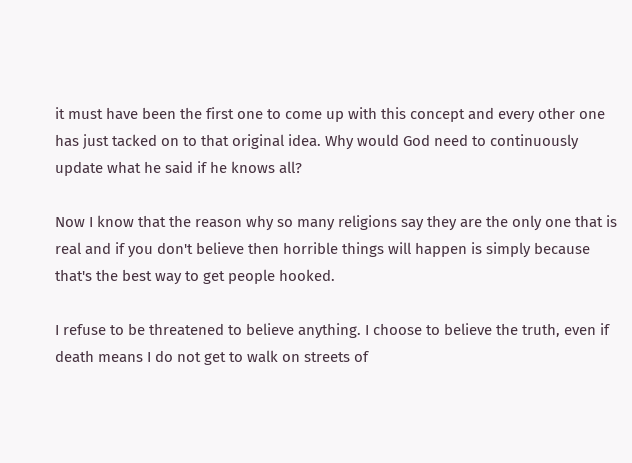it must have been the first one to come up with this concept and every other one has just tacked on to that original idea. Why would God need to continuously update what he said if he knows all?

Now I know that the reason why so many religions say they are the only one that is real and if you don't believe then horrible things will happen is simply because that's the best way to get people hooked.

I refuse to be threatened to believe anything. I choose to believe the truth, even if death means I do not get to walk on streets of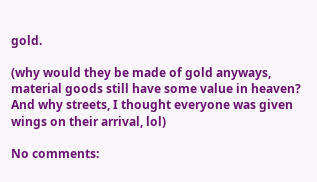gold.

(why would they be made of gold anyways, material goods still have some value in heaven? And why streets, I thought everyone was given wings on their arrival, lol)

No comments: